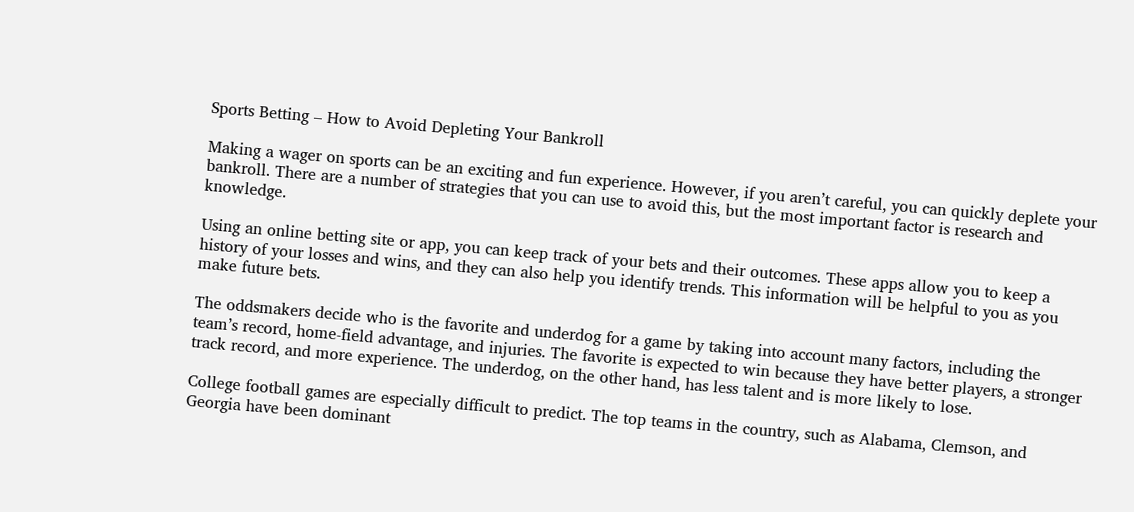Sports Betting – How to Avoid Depleting Your Bankroll

Making a wager on sports can be an exciting and fun experience. However, if you aren’t careful, you can quickly deplete your bankroll. There are a number of strategies that you can use to avoid this, but the most important factor is research and knowledge.

Using an online betting site or app, you can keep track of your bets and their outcomes. These apps allow you to keep a history of your losses and wins, and they can also help you identify trends. This information will be helpful to you as you make future bets.

The oddsmakers decide who is the favorite and underdog for a game by taking into account many factors, including the team’s record, home-field advantage, and injuries. The favorite is expected to win because they have better players, a stronger track record, and more experience. The underdog, on the other hand, has less talent and is more likely to lose.

College football games are especially difficult to predict. The top teams in the country, such as Alabama, Clemson, and Georgia have been dominant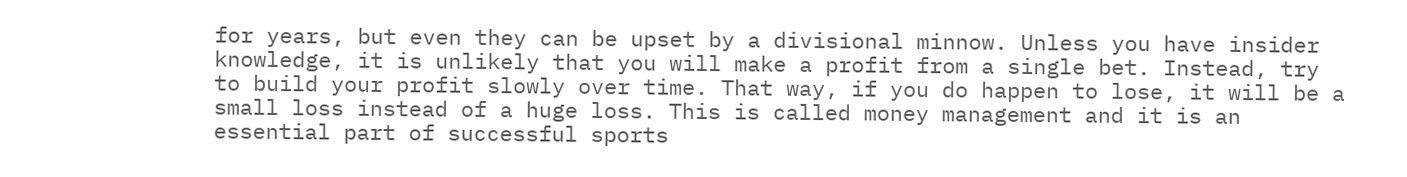for years, but even they can be upset by a divisional minnow. Unless you have insider knowledge, it is unlikely that you will make a profit from a single bet. Instead, try to build your profit slowly over time. That way, if you do happen to lose, it will be a small loss instead of a huge loss. This is called money management and it is an essential part of successful sports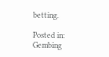betting.

Posted in: Gembing